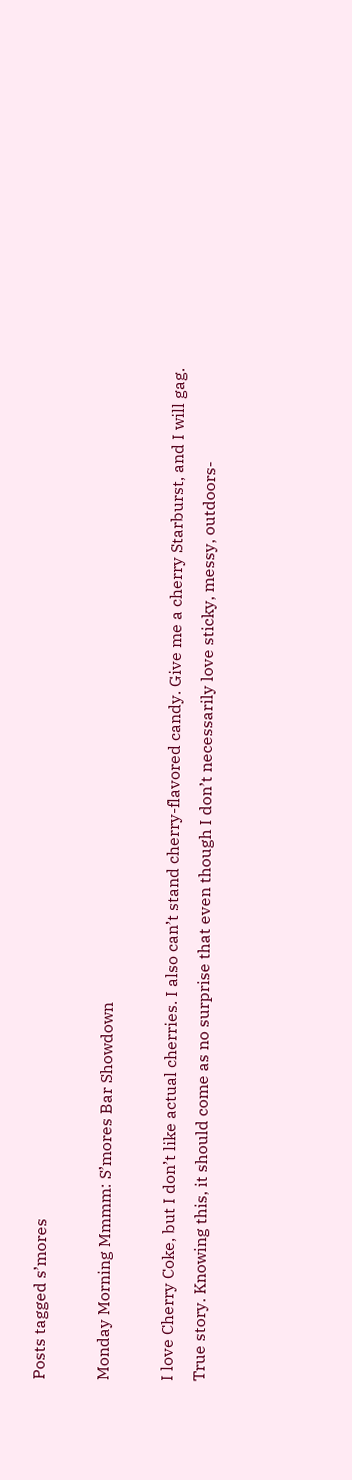Posts tagged s’mores

Monday Morning Mmmm: S’mores Bar Showdown

I love Cherry Coke, but I don’t like actual cherries. I also can’t stand cherry-flavored candy. Give me a cherry Starburst, and I will gag. True story. Knowing this, it should come as no surprise that even though I don’t necessarily love sticky, messy, outdoors-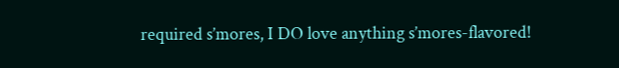required s’mores, I DO love anything s’mores-flavored!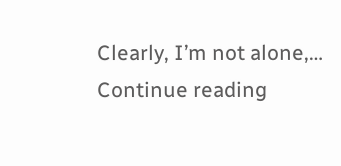Clearly, I’m not alone,… Continue reading